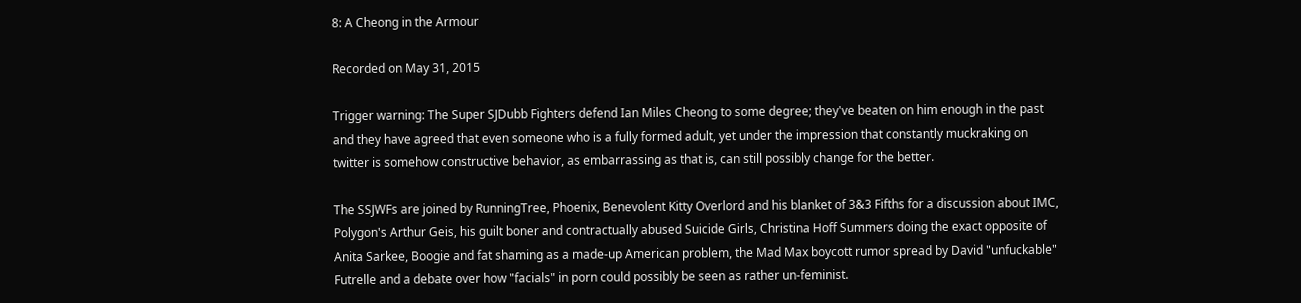8: A Cheong in the Armour

Recorded on May 31, 2015

Trigger warning: The Super SJDubb Fighters defend Ian Miles Cheong to some degree; they've beaten on him enough in the past and they have agreed that even someone who is a fully formed adult, yet under the impression that constantly muckraking on twitter is somehow constructive behavior, as embarrassing as that is, can still possibly change for the better.

The SSJWFs are joined by RunningTree, Phoenix, Benevolent Kitty Overlord and his blanket of 3&3 Fifths for a discussion about IMC, Polygon's Arthur Geis, his guilt boner and contractually abused Suicide Girls, Christina Hoff Summers doing the exact opposite of Anita Sarkee, Boogie and fat shaming as a made-up American problem, the Mad Max boycott rumor spread by David "unfuckable" Futrelle and a debate over how "facials" in porn could possibly be seen as rather un-feminist.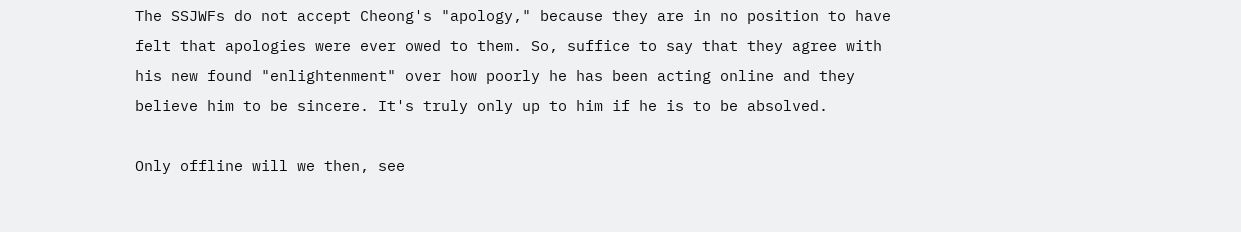The SSJWFs do not accept Cheong's "apology," because they are in no position to have felt that apologies were ever owed to them. So, suffice to say that they agree with his new found "enlightenment" over how poorly he has been acting online and they believe him to be sincere. It's truly only up to him if he is to be absolved.

Only offline will we then, see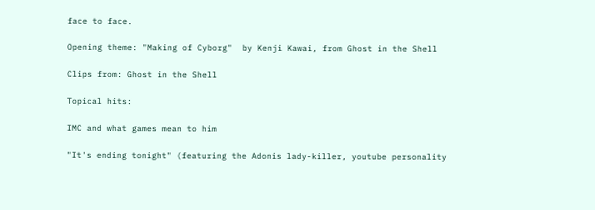face to face.

Opening theme: "Making of Cyborg"  by Kenji Kawai, from Ghost in the Shell

Clips from: Ghost in the Shell

Topical hits:

IMC and what games mean to him

"It's ending tonight" (featuring the Adonis lady-killer, youtube personality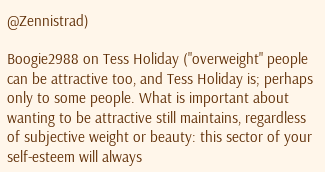@Zennistrad)

Boogie2988 on Tess Holiday ("overweight" people can be attractive too, and Tess Holiday is; perhaps only to some people. What is important about wanting to be attractive still maintains, regardless of subjective weight or beauty: this sector of your self-esteem will always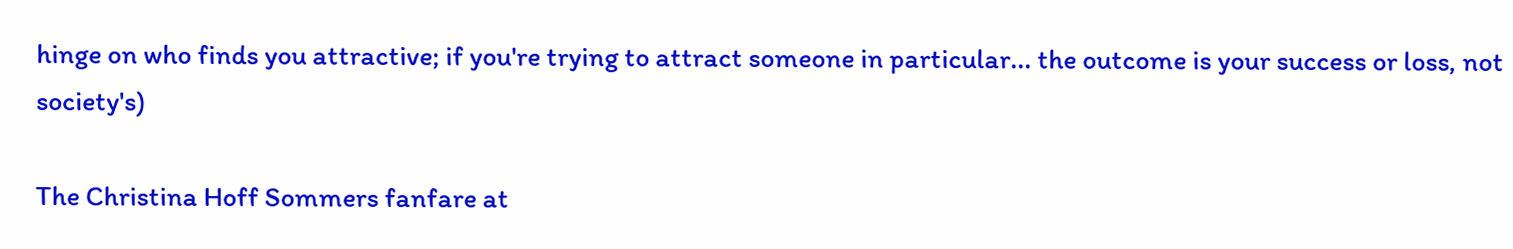hinge on who finds you attractive; if you're trying to attract someone in particular... the outcome is your success or loss, not society's)

The Christina Hoff Sommers fanfare at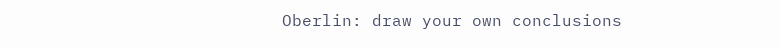Oberlin: draw your own conclusions